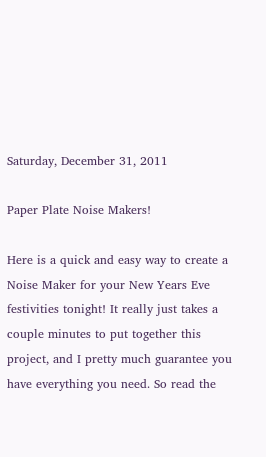Saturday, December 31, 2011

Paper Plate Noise Makers!

Here is a quick and easy way to create a Noise Maker for your New Years Eve festivities tonight! It really just takes a couple minutes to put together this project, and I pretty much guarantee you have everything you need. So read the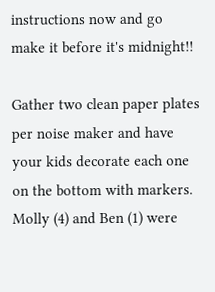instructions now and go make it before it's midnight!!

Gather two clean paper plates per noise maker and have your kids decorate each one on the bottom with markers. Molly (4) and Ben (1) were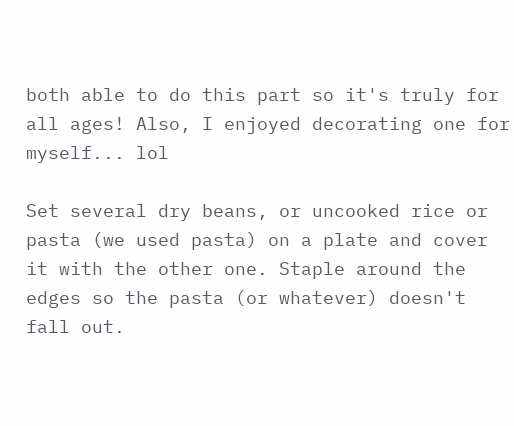both able to do this part so it's truly for all ages! Also, I enjoyed decorating one for myself... lol

Set several dry beans, or uncooked rice or pasta (we used pasta) on a plate and cover it with the other one. Staple around the edges so the pasta (or whatever) doesn't fall out.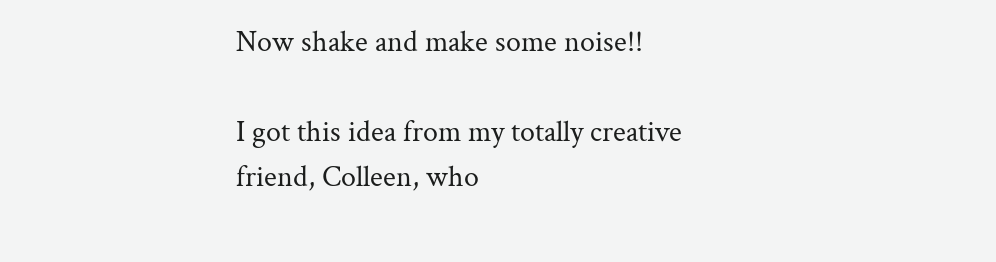Now shake and make some noise!!

I got this idea from my totally creative friend, Colleen, who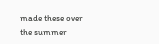made these over the summer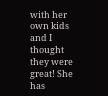with her own kids and I thought they were great! She has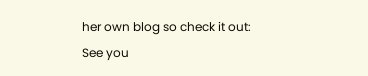her own blog so check it out: See you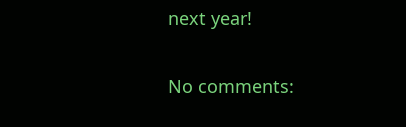next year!

No comments: